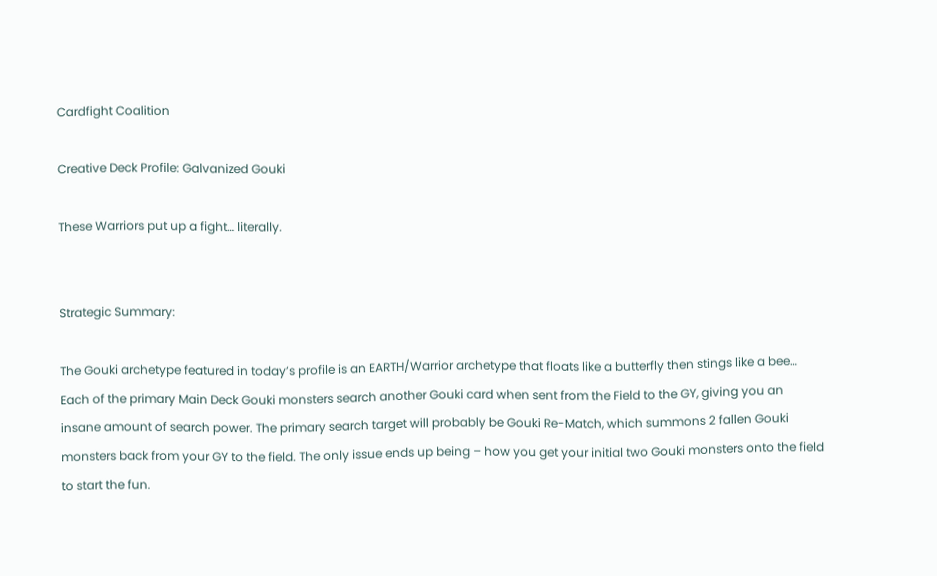Cardfight Coalition

Creative Deck Profile: Galvanized Gouki

These Warriors put up a fight… literally.


Strategic Summary:

The Gouki archetype featured in today’s profile is an EARTH/Warrior archetype that floats like a butterfly then stings like a bee… Each of the primary Main Deck Gouki monsters search another Gouki card when sent from the Field to the GY, giving you an insane amount of search power. The primary search target will probably be Gouki Re-Match, which summons 2 fallen Gouki monsters back from your GY to the field. The only issue ends up being – how you get your initial two Gouki monsters onto the field to start the fun.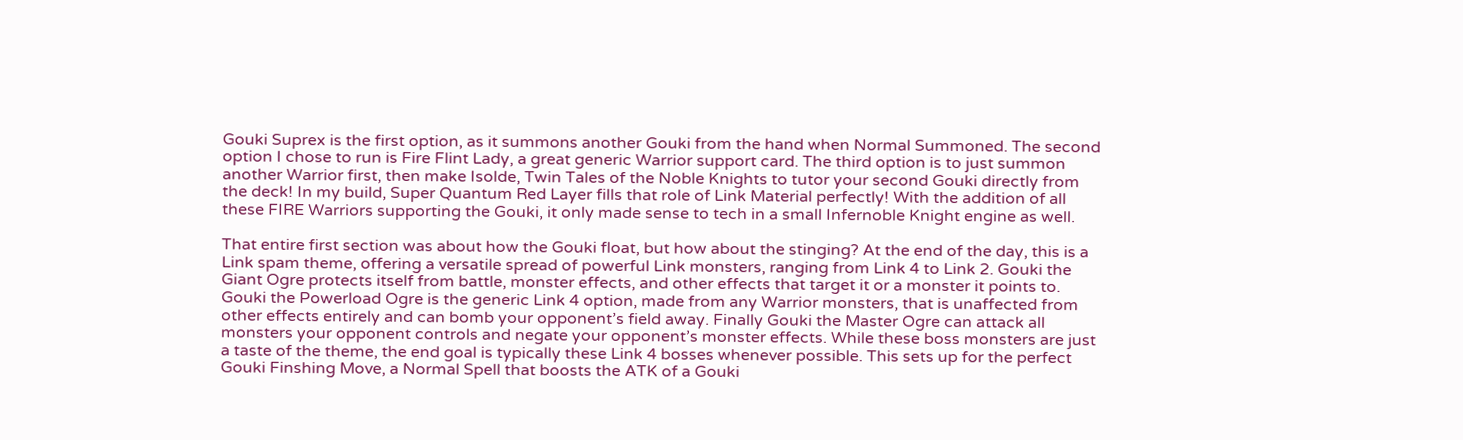Gouki Suprex is the first option, as it summons another Gouki from the hand when Normal Summoned. The second option I chose to run is Fire Flint Lady, a great generic Warrior support card. The third option is to just summon another Warrior first, then make Isolde, Twin Tales of the Noble Knights to tutor your second Gouki directly from the deck! In my build, Super Quantum Red Layer fills that role of Link Material perfectly! With the addition of all these FIRE Warriors supporting the Gouki, it only made sense to tech in a small Infernoble Knight engine as well.

That entire first section was about how the Gouki float, but how about the stinging? At the end of the day, this is a Link spam theme, offering a versatile spread of powerful Link monsters, ranging from Link 4 to Link 2. Gouki the Giant Ogre protects itself from battle, monster effects, and other effects that target it or a monster it points to. Gouki the Powerload Ogre is the generic Link 4 option, made from any Warrior monsters, that is unaffected from other effects entirely and can bomb your opponent’s field away. Finally Gouki the Master Ogre can attack all monsters your opponent controls and negate your opponent’s monster effects. While these boss monsters are just a taste of the theme, the end goal is typically these Link 4 bosses whenever possible. This sets up for the perfect Gouki Finshing Move, a Normal Spell that boosts the ATK of a Gouki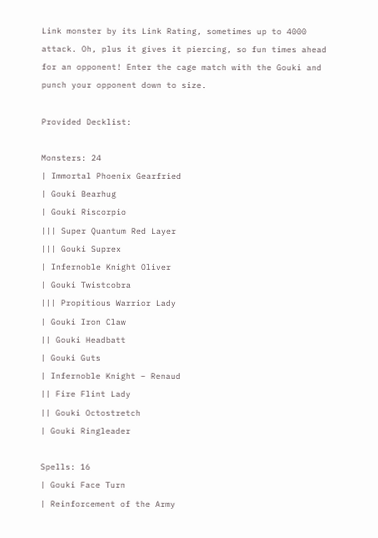Link monster by its Link Rating, sometimes up to 4000 attack. Oh, plus it gives it piercing, so fun times ahead for an opponent! Enter the cage match with the Gouki and punch your opponent down to size.

Provided Decklist:

Monsters: 24
| Immortal Phoenix Gearfried
| Gouki Bearhug
| Gouki Riscorpio
||| Super Quantum Red Layer
||| Gouki Suprex
| Infernoble Knight Oliver
| Gouki Twistcobra
||| Propitious Warrior Lady
| Gouki Iron Claw
|| Gouki Headbatt
| Gouki Guts
| Infernoble Knight – Renaud
|| Fire Flint Lady
|| Gouki Octostretch
| Gouki Ringleader

Spells: 16
| Gouki Face Turn
| Reinforcement of the Army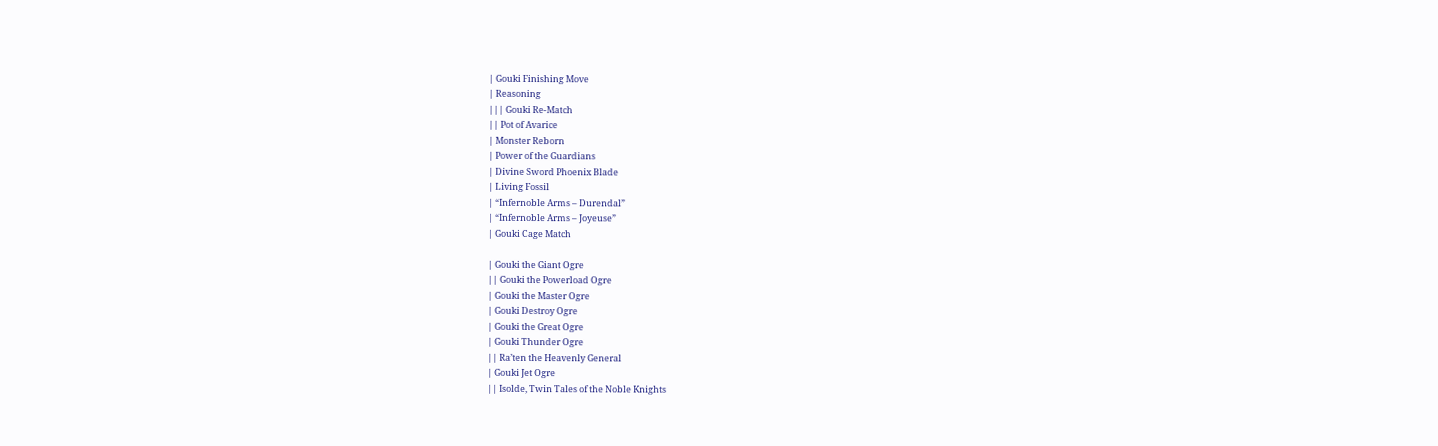| Gouki Finishing Move
| Reasoning
||| Gouki Re-Match
|| Pot of Avarice
| Monster Reborn
| Power of the Guardians
| Divine Sword Phoenix Blade
| Living Fossil
| “Infernoble Arms – Durendal”
| “Infernoble Arms – Joyeuse”
| Gouki Cage Match

| Gouki the Giant Ogre
|| Gouki the Powerload Ogre
| Gouki the Master Ogre
| Gouki Destroy Ogre
| Gouki the Great Ogre
| Gouki Thunder Ogre
|| Ra’ten the Heavenly General
| Gouki Jet Ogre
|| Isolde, Twin Tales of the Noble Knights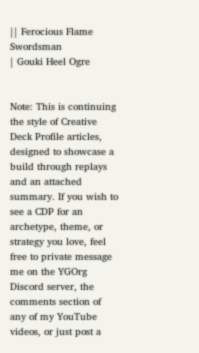|| Ferocious Flame Swordsman
| Gouki Heel Ogre


Note: This is continuing the style of Creative Deck Profile articles, designed to showcase a build through replays and an attached summary. If you wish to see a CDP for an archetype, theme, or strategy you love, feel free to private message me on the YGOrg Discord server, the comments section of any of my YouTube videos, or just post a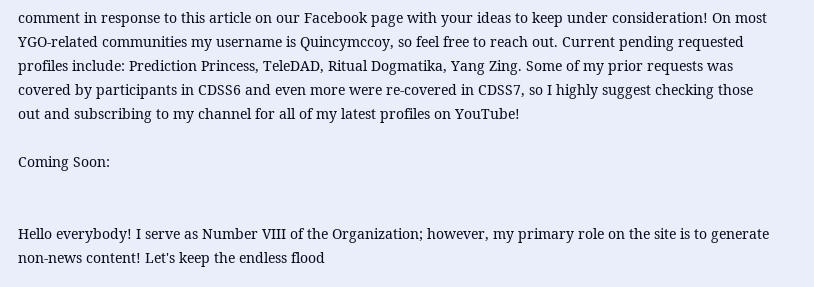comment in response to this article on our Facebook page with your ideas to keep under consideration! On most YGO-related communities my username is Quincymccoy, so feel free to reach out. Current pending requested profiles include: Prediction Princess, TeleDAD, Ritual Dogmatika, Yang Zing. Some of my prior requests was covered by participants in CDSS6 and even more were re-covered in CDSS7, so I highly suggest checking those out and subscribing to my channel for all of my latest profiles on YouTube!

Coming Soon:


Hello everybody! I serve as Number VIII of the Organization; however, my primary role on the site is to generate non-news content! Let's keep the endless flood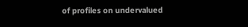of profiles on undervalued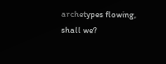archetypes flowing, shall we?